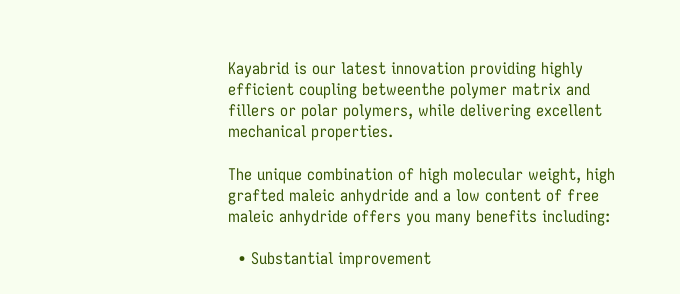Kayabrid is our latest innovation providing highly efficient coupling betweenthe polymer matrix and fillers or polar polymers, while delivering excellent mechanical properties.

The unique combination of high molecular weight, high grafted maleic anhydride and a low content of free maleic anhydride offers you many benefits including:

  • Substantial improvement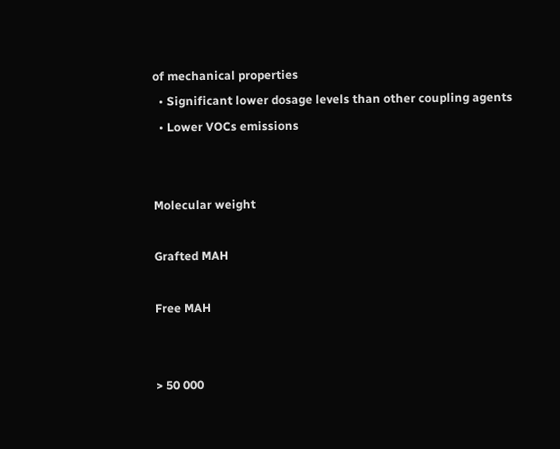of mechanical properties
  • Significant lower dosage levels than other coupling agents
  • Lower VOCs emissions


Molecular weight

Grafted MAH

Free MAH


> 50 000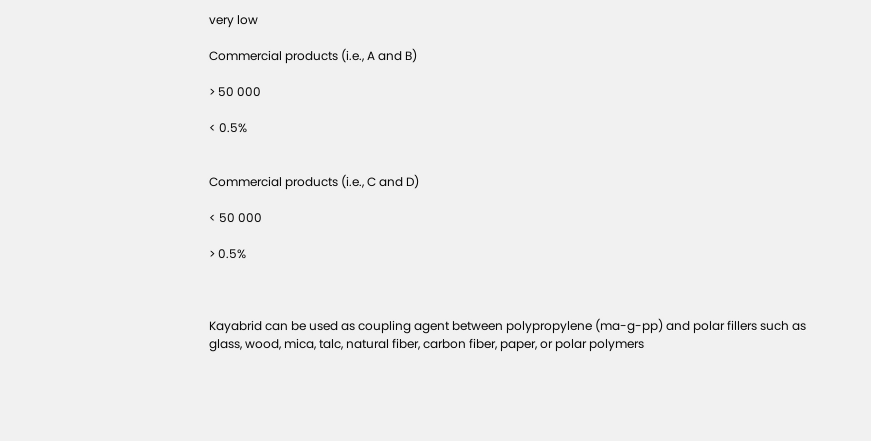very low

Commercial products (i.e., A and B)

> 50 000

< 0.5%


Commercial products (i.e., C and D)

< 50 000

> 0.5%



Kayabrid can be used as coupling agent between polypropylene (ma-g-pp) and polar fillers such as glass, wood, mica, talc, natural fiber, carbon fiber, paper, or polar polymers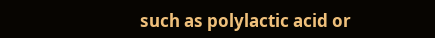such as polylactic acid or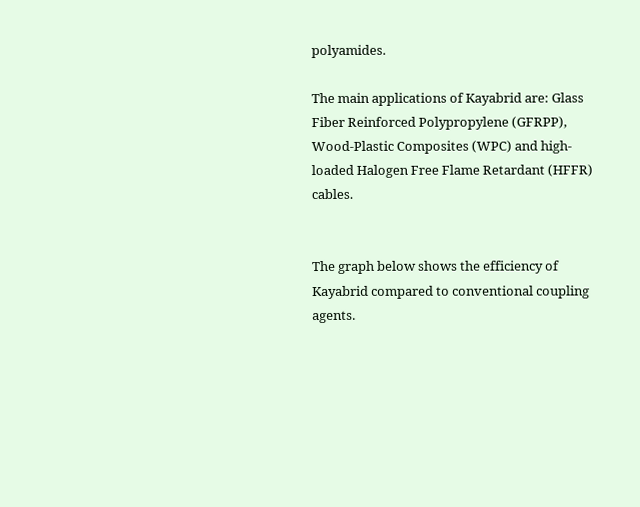polyamides.

The main applications of Kayabrid are: Glass Fiber Reinforced Polypropylene (GFRPP), Wood-Plastic Composites (WPC) and high-loaded Halogen Free Flame Retardant (HFFR) cables.


The graph below shows the efficiency of Kayabrid compared to conventional coupling agents.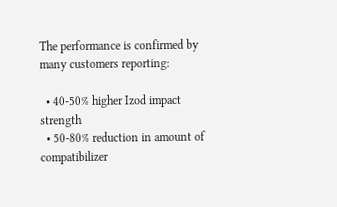The performance is confirmed by many customers reporting:

  • 40-50% higher Izod impact strength
  • 50-80% reduction in amount of compatibilizer